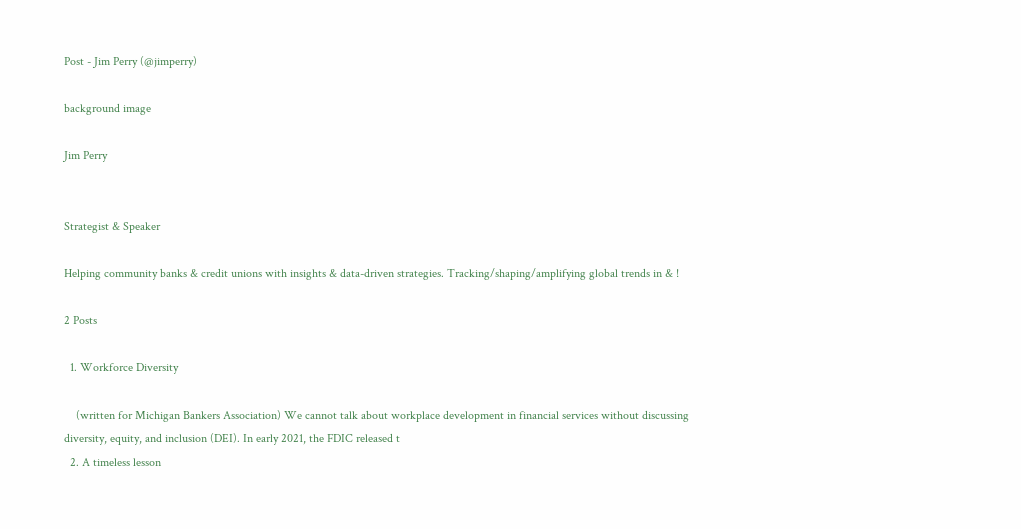Post - Jim Perry (@jimperry)

background image

Jim Perry


Strategist & Speaker

Helping community banks & credit unions with insights & data-driven strategies. Tracking/shaping/amplifying global trends in & !

2 Posts

  1. Workforce Diversity

    (written for Michigan Bankers Association) We cannot talk about workplace development in financial services without discussing diversity, equity, and inclusion (DEI). In early 2021, the FDIC released t
  2. A timeless lesson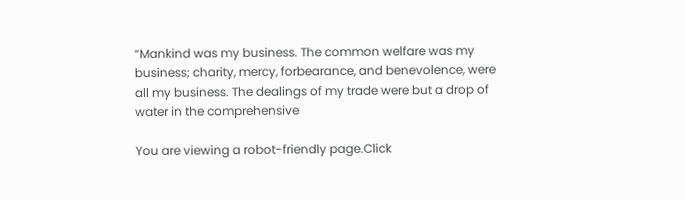“Mankind was my business. The common welfare was my business; charity, mercy, forbearance, and benevolence, were all my business. The dealings of my trade were but a drop of water in the comprehensive

You are viewing a robot-friendly page.Click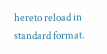hereto reload in standard format.